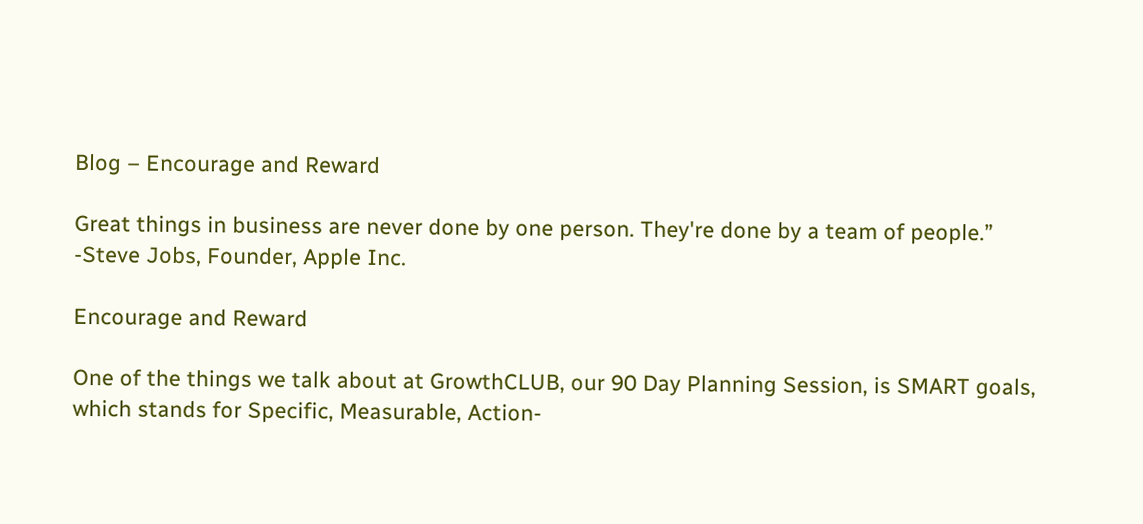Blog – Encourage and Reward

Great things in business are never done by one person. They're done by a team of people.” -Steve Jobs, Founder, Apple Inc.

Encourage and Reward

One of the things we talk about at GrowthCLUB, our 90 Day Planning Session, is SMART goals, which stands for Specific, Measurable, Action-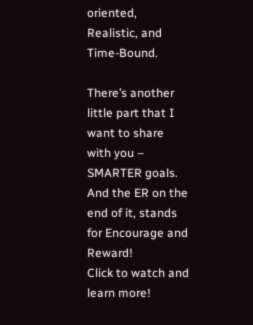oriented, Realistic, and Time-Bound.

There’s another little part that I want to share with you – SMARTER goals. And the ER on the end of it, stands for Encourage and Reward!
Click to watch and learn more!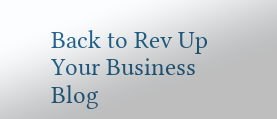Back to Rev Up Your Business Blog